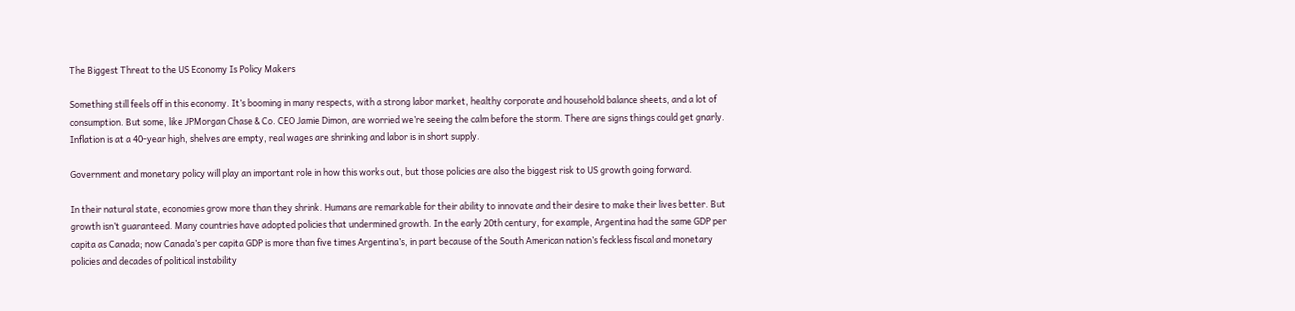The Biggest Threat to the US Economy Is Policy Makers

Something still feels off in this economy. It’s booming in many respects, with a strong labor market, healthy corporate and household balance sheets, and a lot of consumption. But some, like JPMorgan Chase & Co. CEO Jamie Dimon, are worried we’re seeing the calm before the storm. There are signs things could get gnarly. Inflation is at a 40-year high, shelves are empty, real wages are shrinking and labor is in short supply.

Government and monetary policy will play an important role in how this works out, but those policies are also the biggest risk to US growth going forward.

In their natural state, economies grow more than they shrink. Humans are remarkable for their ability to innovate and their desire to make their lives better. But growth isn’t guaranteed. Many countries have adopted policies that undermined growth. In the early 20th century, for example, Argentina had the same GDP per capita as Canada; now Canada’s per capita GDP is more than five times Argentina’s, in part because of the South American nation’s feckless fiscal and monetary policies and decades of political instability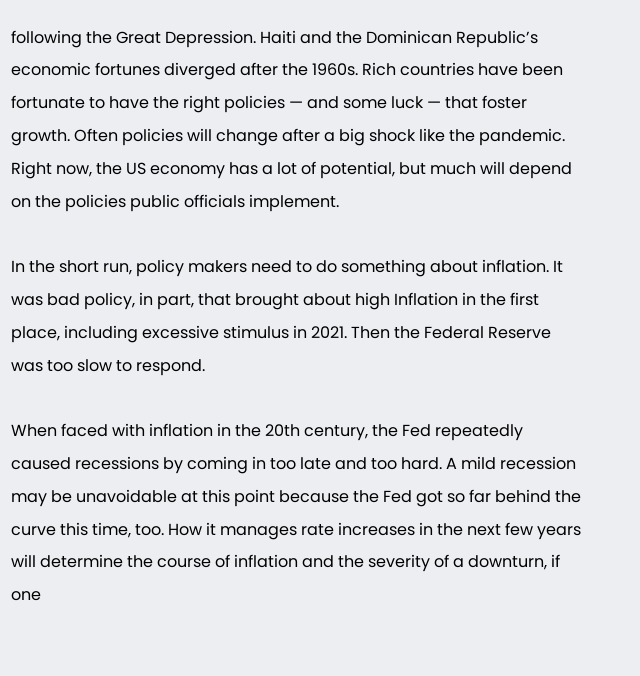following the Great Depression. Haiti and the Dominican Republic’s economic fortunes diverged after the 1960s. Rich countries have been fortunate to have the right policies — and some luck — that foster growth. Often policies will change after a big shock like the pandemic. Right now, the US economy has a lot of potential, but much will depend on the policies public officials implement.

In the short run, policy makers need to do something about inflation. It was bad policy, in part, that brought about high Inflation in the first place, including excessive stimulus in 2021. Then the Federal Reserve was too slow to respond.

When faced with inflation in the 20th century, the Fed repeatedly caused recessions by coming in too late and too hard. A mild recession may be unavoidable at this point because the Fed got so far behind the curve this time, too. How it manages rate increases in the next few years will determine the course of inflation and the severity of a downturn, if one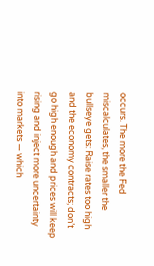occurs. The more the Fed miscalculates, the smaller the bullseye gets: Raise rates too high and the economy contracts; don’t go high enough and prices will keep rising and inject more uncertainty into markets — which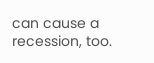can cause a recession, too.